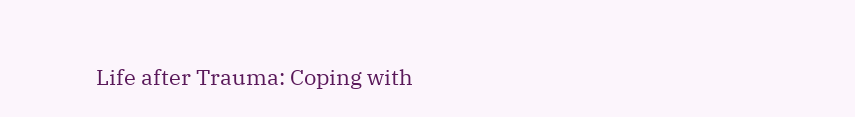Life after Trauma: Coping with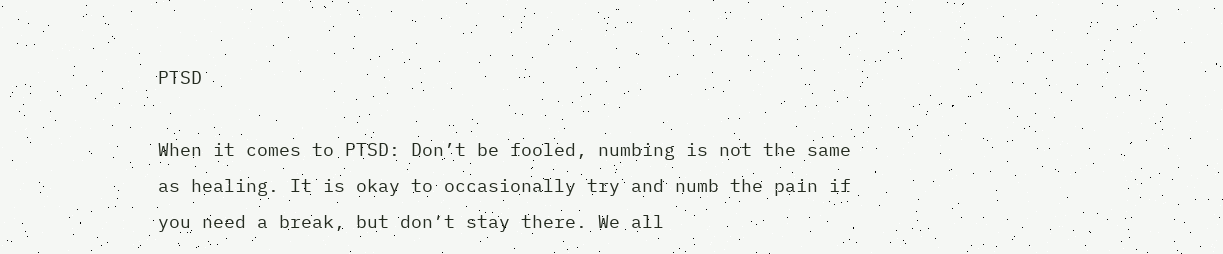PTSD

When it comes to PTSD: Don’t be fooled, numbing is not the same as healing. It is okay to occasionally try and numb the pain if you need a break, but don’t stay there. We all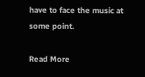have to face the music at some point.

Read More